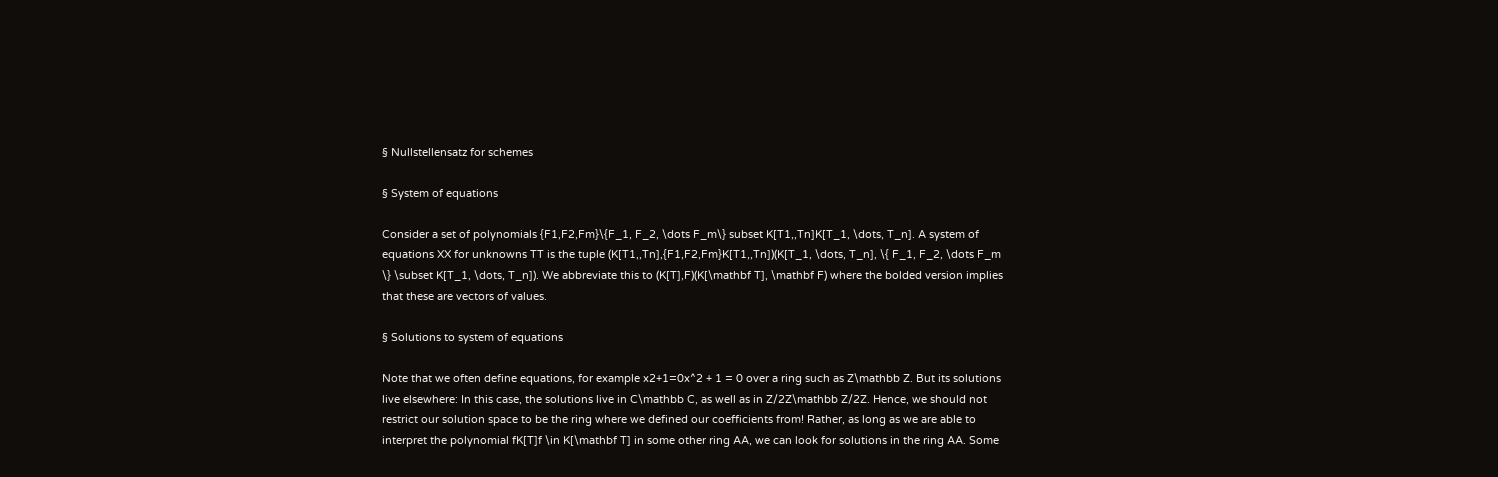§ Nullstellensatz for schemes

§ System of equations

Consider a set of polynomials {F1,F2,Fm}\{F_1, F_2, \dots F_m\} subset K[T1,,Tn]K[T_1, \dots, T_n]. A system of equations XX for unknowns TT is the tuple (K[T1,,Tn],{F1,F2,Fm}K[T1,,Tn])(K[T_1, \dots, T_n], \{ F_1, F_2, \dots F_m \} \subset K[T_1, \dots, T_n]). We abbreviate this to (K[T],F)(K[\mathbf T], \mathbf F) where the bolded version implies that these are vectors of values.

§ Solutions to system of equations

Note that we often define equations, for example x2+1=0x^2 + 1 = 0 over a ring such as Z\mathbb Z. But its solutions live elsewhere: In this case, the solutions live in C\mathbb C, as well as in Z/2Z\mathbb Z/2Z. Hence, we should not restrict our solution space to be the ring where we defined our coefficients from! Rather, as long as we are able to interpret the polynomial fK[T]f \in K[\mathbf T] in some other ring AA, we can look for solutions in the ring AA. Some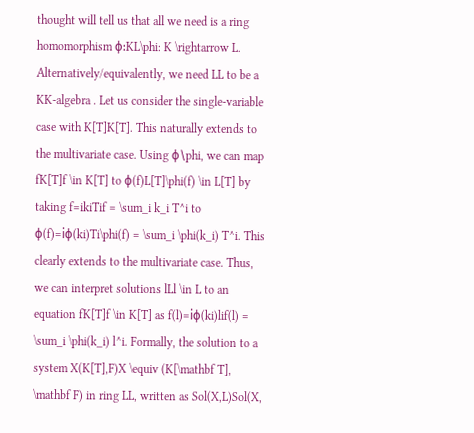thought will tell us that all we need is a ring homomorphism ϕ:KL\phi: K \rightarrow L. Alternatively/equivalently, we need LL to be a KK-algebra . Let us consider the single-variable case with K[T]K[T]. This naturally extends to the multivariate case. Using ϕ\phi, we can map fK[T]f \in K[T] to ϕ(f)L[T]\phi(f) \in L[T] by taking f=ikiTif = \sum_i k_i T^i to ϕ(f)=iϕ(ki)Ti\phi(f) = \sum_i \phi(k_i) T^i. This clearly extends to the multivariate case. Thus, we can interpret solutions lLl \in L to an equation fK[T]f \in K[T] as f(l)=iϕ(ki)lif(l) = \sum_i \phi(k_i) l^i. Formally, the solution to a system X(K[T],F)X \equiv (K[\mathbf T], \mathbf F) in ring LL, written as Sol(X,L)Sol(X,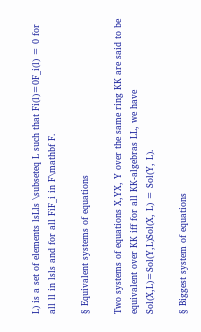L) is a set of elements lsLls \subseteq L such that Fi(l)=0F_i(l) = 0 for all ll in lsls and for all FiF_i in F\mathbf F.

§ Equivalent systems of equations

Two systems of equations X,YX, Y over the same ring KK are said to be equivalent over KK iff for all KK-algebras LL, we have Sol(X,L)=Sol(Y,L)Sol(X, L) = Sol(Y, L).

§ Biggest system of equations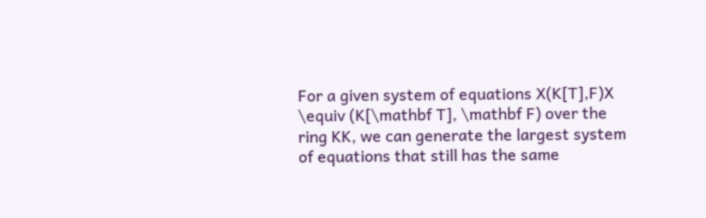For a given system of equations X(K[T],F)X \equiv (K[\mathbf T], \mathbf F) over the ring KK, we can generate the largest system of equations that still has the same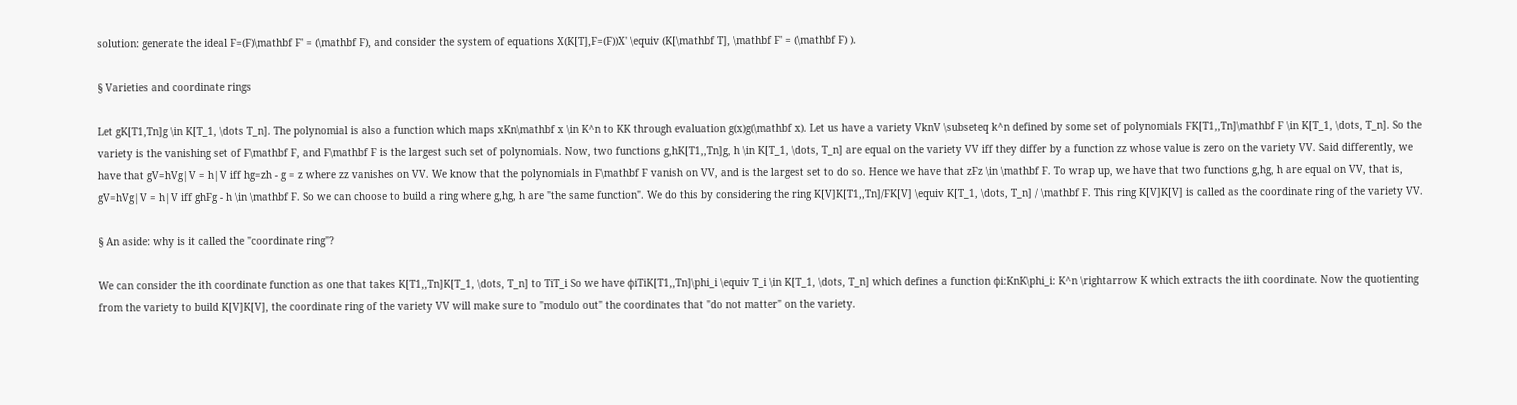solution: generate the ideal F=(F)\mathbf F' = (\mathbf F), and consider the system of equations X(K[T],F=(F))X' \equiv (K[\mathbf T], \mathbf F' = (\mathbf F) ).

§ Varieties and coordinate rings

Let gK[T1,Tn]g \in K[T_1, \dots T_n]. The polynomial is also a function which maps xKn\mathbf x \in K^n to KK through evaluation g(x)g(\mathbf x). Let us have a variety VknV \subseteq k^n defined by some set of polynomials FK[T1,,Tn]\mathbf F \in K[T_1, \dots, T_n]. So the variety is the vanishing set of F\mathbf F, and F\mathbf F is the largest such set of polynomials. Now, two functions g,hK[T1,,Tn]g, h \in K[T_1, \dots, T_n] are equal on the variety VV iff they differ by a function zz whose value is zero on the variety VV. Said differently, we have that gV=hVg|V = h|V iff hg=zh - g = z where zz vanishes on VV. We know that the polynomials in F\mathbf F vanish on VV, and is the largest set to do so. Hence we have that zFz \in \mathbf F. To wrap up, we have that two functions g,hg, h are equal on VV, that is, gV=hVg|V = h|V iff ghFg - h \in \mathbf F. So we can choose to build a ring where g,hg, h are "the same function". We do this by considering the ring K[V]K[T1,,Tn]/FK[V] \equiv K[T_1, \dots, T_n] / \mathbf F. This ring K[V]K[V] is called as the coordinate ring of the variety VV.

§ An aside: why is it called the "coordinate ring"?

We can consider the ith coordinate function as one that takes K[T1,,Tn]K[T_1, \dots, T_n] to TiT_i So we have ϕiTiK[T1,,Tn]\phi_i \equiv T_i \in K[T_1, \dots, T_n] which defines a function ϕi:KnK\phi_i: K^n \rightarrow K which extracts the iith coordinate. Now the quotienting from the variety to build K[V]K[V], the coordinate ring of the variety VV will make sure to "modulo out" the coordinates that "do not matter" on the variety.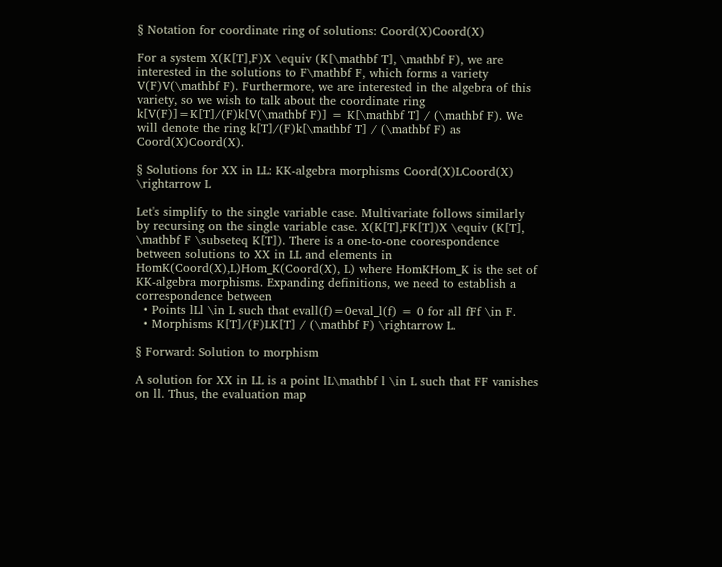§ Notation for coordinate ring of solutions: Coord(X)Coord(X)

For a system X(K[T],F)X \equiv (K[\mathbf T], \mathbf F), we are interested in the solutions to F\mathbf F, which forms a variety V(F)V(\mathbf F). Furthermore, we are interested in the algebra of this variety, so we wish to talk about the coordinate ring k[V(F)]=K[T]/(F)k[V(\mathbf F)] = K[\mathbf T] / (\mathbf F). We will denote the ring k[T]/(F)k[\mathbf T] / (\mathbf F) as Coord(X)Coord(X).

§ Solutions for XX in LL: KK-algebra morphisms Coord(X)LCoord(X) \rightarrow L

Let's simplify to the single variable case. Multivariate follows similarly by recursing on the single variable case. X(K[T],FK[T])X \equiv (K[T], \mathbf F \subseteq K[T]). There is a one-to-one coorespondence between solutions to XX in LL and elements in HomK(Coord(X),L)Hom_K(Coord(X), L) where HomKHom_K is the set of KK-algebra morphisms. Expanding definitions, we need to establish a correspondence between
  • Points lLl \in L such that evall(f)=0eval_l(f) = 0 for all fFf \in F.
  • Morphisms K[T]/(F)LK[T] / (\mathbf F) \rightarrow L.

§ Forward: Solution to morphism

A solution for XX in LL is a point lL\mathbf l \in L such that FF vanishes on ll. Thus, the evaluation map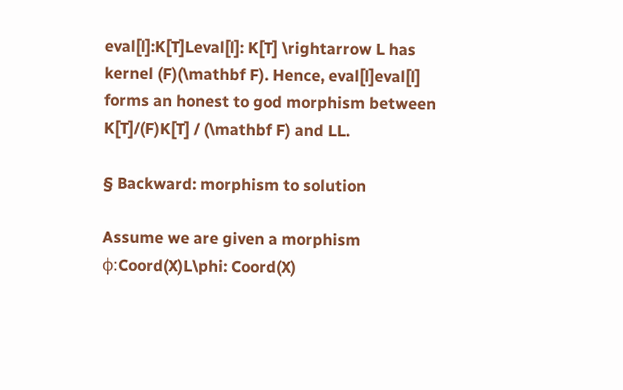eval[l]:K[T]Leval[l]: K[T] \rightarrow L has kernel (F)(\mathbf F). Hence, eval[l]eval[l] forms an honest to god morphism between K[T]/(F)K[T] / (\mathbf F) and LL.

§ Backward: morphism to solution

Assume we are given a morphism ϕ:Coord(X)L\phi: Coord(X)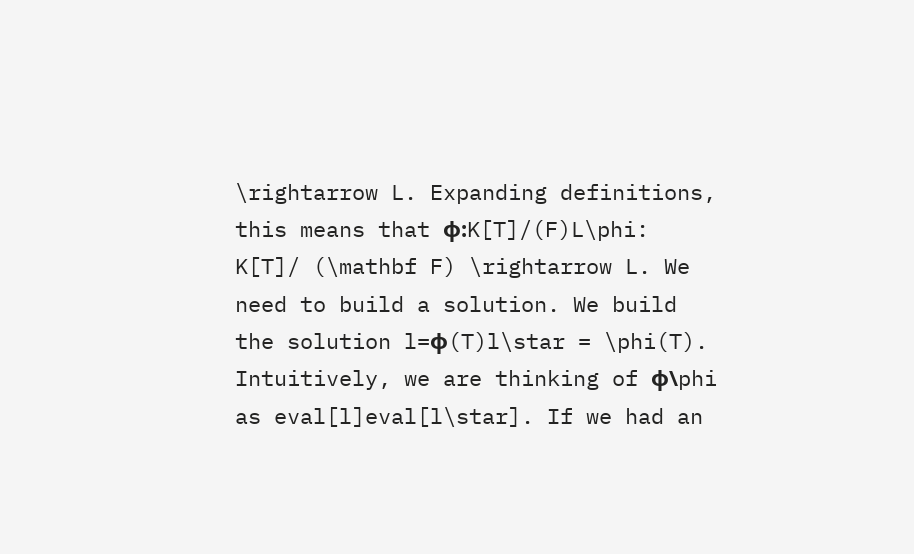\rightarrow L. Expanding definitions, this means that ϕ:K[T]/(F)L\phi: K[T]/ (\mathbf F) \rightarrow L. We need to build a solution. We build the solution l=ϕ(T)l\star = \phi(T). Intuitively, we are thinking of ϕ\phi as eval[l]eval[l\star]. If we had an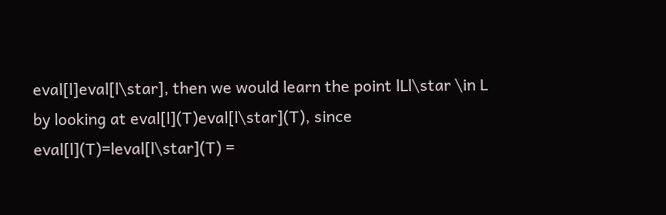eval[l]eval[l\star], then we would learn the point lLl\star \in L by looking at eval[l](T)eval[l\star](T), since eval[l](T)=leval[l\star](T) =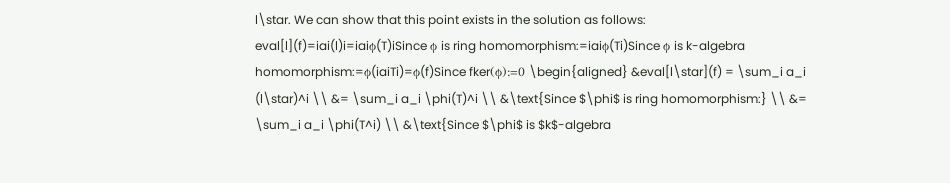l\star. We can show that this point exists in the solution as follows:
eval[l](f)=iai(l)i=iaiϕ(T)iSince ϕ is ring homomorphism:=iaiϕ(Ti)Since ϕ is k-algebra homomorphism:=ϕ(iaiTi)=ϕ(f)Since fker(ϕ):=0 \begin{aligned} &eval[l\star](f) = \sum_i a_i (l\star)^i \\ &= \sum_i a_i \phi(T)^i \\ &\text{Since $\phi$ is ring homomorphism:} \\ &= \sum_i a_i \phi(T^i) \\ &\text{Since $\phi$ is $k$-algebra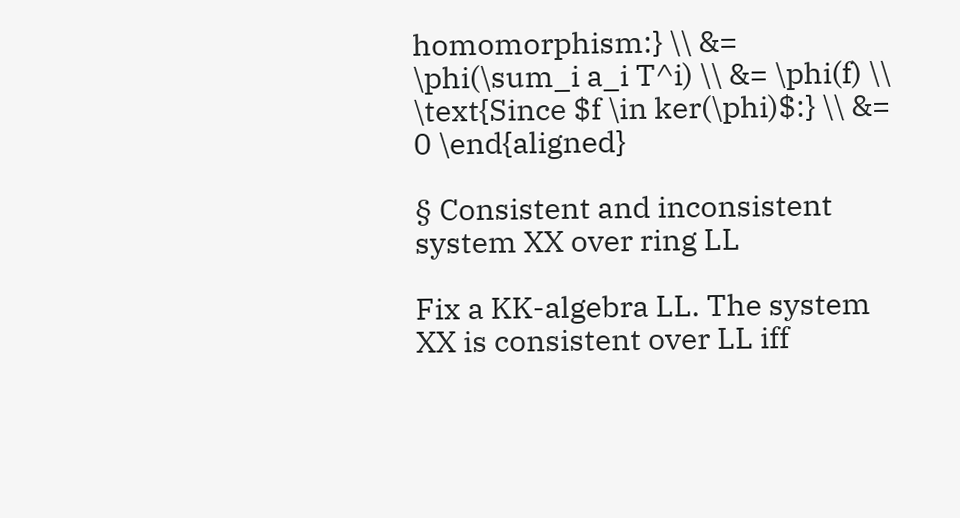homomorphism:} \\ &= \phi(\sum_i a_i T^i) \\ &= \phi(f) \\ \text{Since $f \in ker(\phi)$:} \\ &= 0 \end{aligned}

§ Consistent and inconsistent system XX over ring LL

Fix a KK-algebra LL. The system XX is consistent over LL iff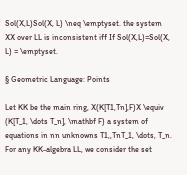Sol(X,L)Sol(X, L) \neq \emptyset. the system XX over LL is inconsistent iff If Sol(X,L)=Sol(X, L) = \emptyset.

§ Geometric Language: Points

Let KK be the main ring, X(K[T1,Tn],F)X \equiv (K[T_1, \dots T_n], \mathbf F) a system of equations in nn unknowns T1,,TnT_1, \dots, T_n. For any KK-algebra LL, we consider the set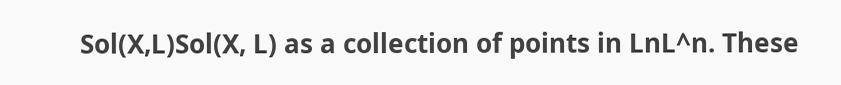Sol(X,L)Sol(X, L) as a collection of points in LnL^n. These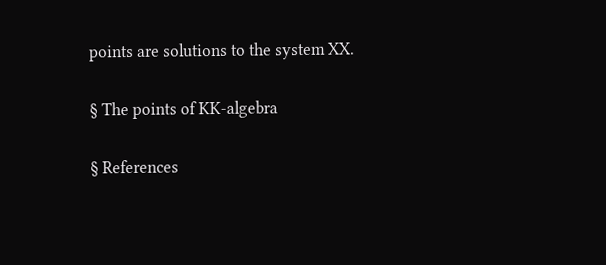points are solutions to the system XX.

§ The points of KK-algebra

§ References